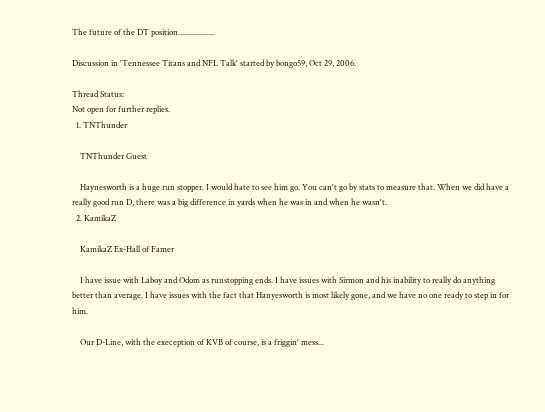The future of the DT position..................

Discussion in 'Tennessee Titans and NFL Talk' started by bongo59, Oct 29, 2006.

Thread Status:
Not open for further replies.
  1. TNThunder

    TNThunder Guest

    Haynesworth is a huge run stopper. I would hate to see him go. You can't go by stats to measure that. When we did have a really good run D, there was a big difference in yards when he was in and when he wasn't.
  2. KamikaZ

    KamikaZ Ex-Hall of Famer

    I have issue with Laboy and Odom as runstopping ends. I have issues with Sirmon and his inability to really do anything better than average. I have issues with the fact that Hanyesworth is most likely gone, and we have no one ready to step in for him.

    Our D-Line, with the exeception of KVB of course, is a friggin' mess...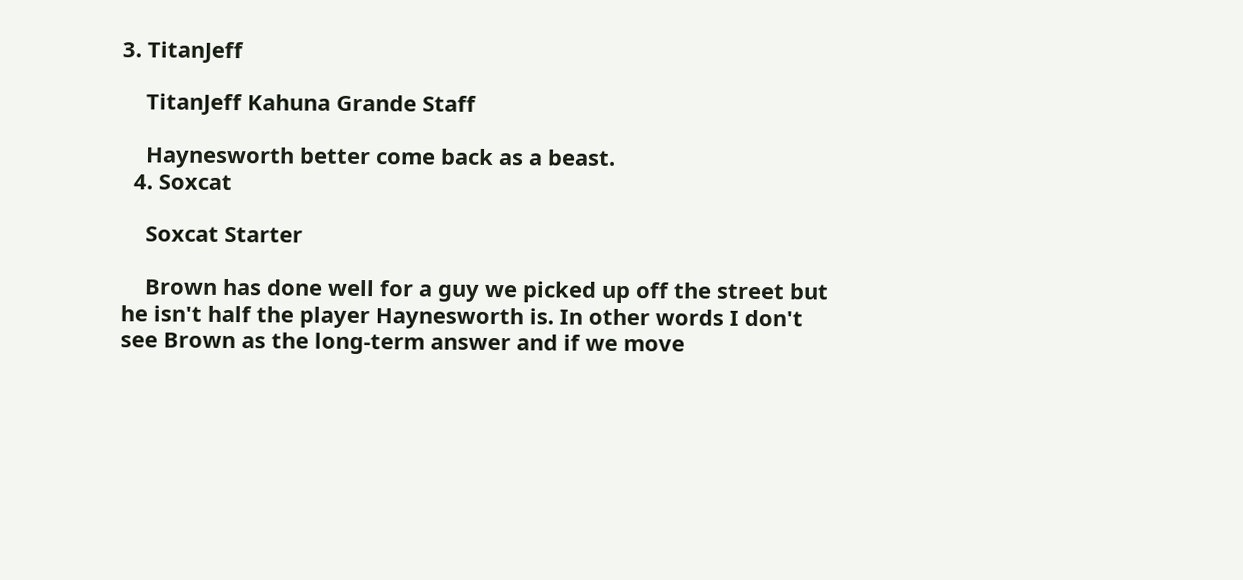3. TitanJeff

    TitanJeff Kahuna Grande Staff

    Haynesworth better come back as a beast.
  4. Soxcat

    Soxcat Starter

    Brown has done well for a guy we picked up off the street but he isn't half the player Haynesworth is. In other words I don't see Brown as the long-term answer and if we move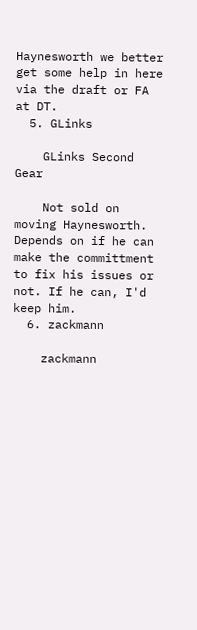Haynesworth we better get some help in here via the draft or FA at DT.
  5. GLinks

    GLinks Second Gear

    Not sold on moving Haynesworth. Depends on if he can make the committment to fix his issues or not. If he can, I'd keep him.
  6. zackmann

    zackmann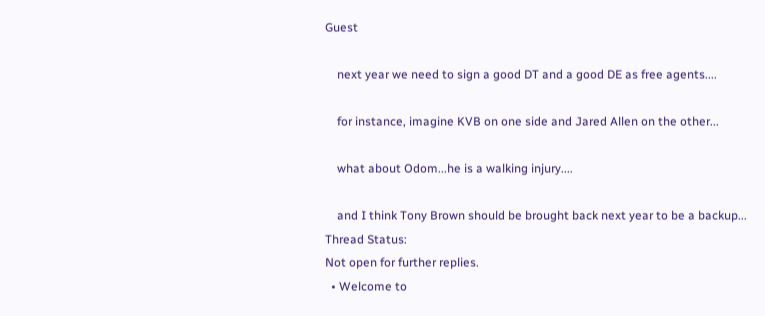Guest

    next year we need to sign a good DT and a good DE as free agents....

    for instance, imagine KVB on one side and Jared Allen on the other...

    what about Odom...he is a walking injury....

    and I think Tony Brown should be brought back next year to be a backup...
Thread Status:
Not open for further replies.
  • Welcome to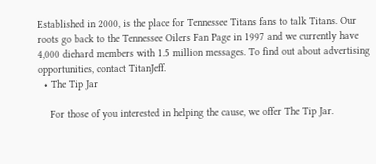Established in 2000, is the place for Tennessee Titans fans to talk Titans. Our roots go back to the Tennessee Oilers Fan Page in 1997 and we currently have 4,000 diehard members with 1.5 million messages. To find out about advertising opportunities, contact TitanJeff.
  • The Tip Jar

    For those of you interested in helping the cause, we offer The Tip Jar.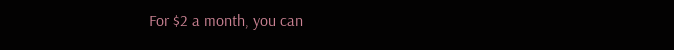For $2 a month, you can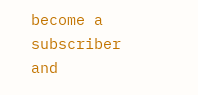become a subscriber and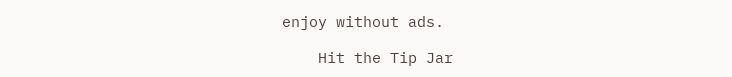enjoy without ads.

    Hit the Tip Jar